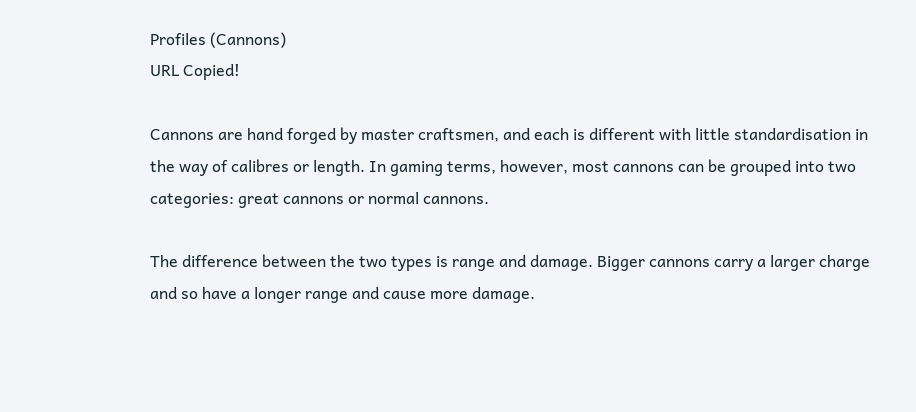Profiles (Cannons)
URL Copied!

Cannons are hand forged by master craftsmen, and each is different with little standardisation in the way of calibres or length. In gaming terms, however, most cannons can be grouped into two categories: great cannons or normal cannons.

The difference between the two types is range and damage. Bigger cannons carry a larger charge and so have a longer range and cause more damage.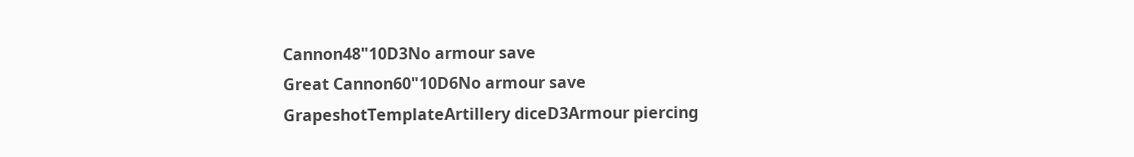Cannon48"10D3No armour save
Great Cannon60"10D6No armour save
GrapeshotTemplateArtillery diceD3Armour piercing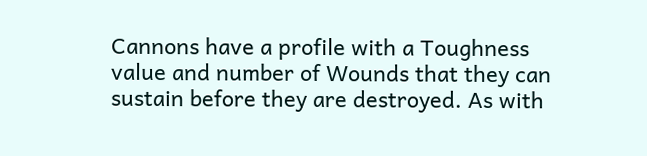Cannons have a profile with a Toughness value and number of Wounds that they can sustain before they are destroyed. As with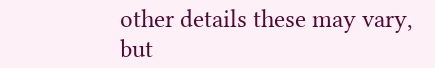other details these may vary, but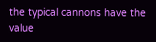the typical cannons have the value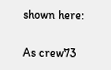shown here:

As crew73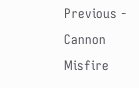Previous - Cannon Misfire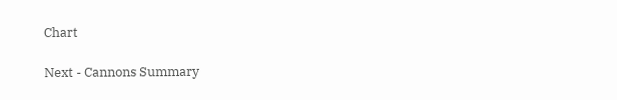Chart

Next - Cannons Summary